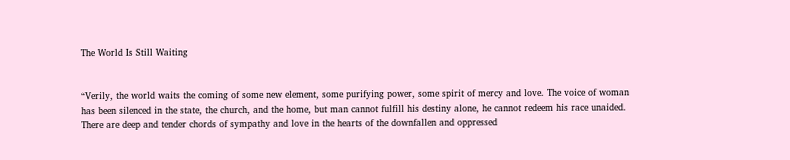The World Is Still Waiting


“Verily, the world waits the coming of some new element, some purifying power, some spirit of mercy and love. The voice of woman has been silenced in the state, the church, and the home, but man cannot fulfill his destiny alone, he cannot redeem his race unaided. There are deep and tender chords of sympathy and love in the hearts of the downfallen and oppressed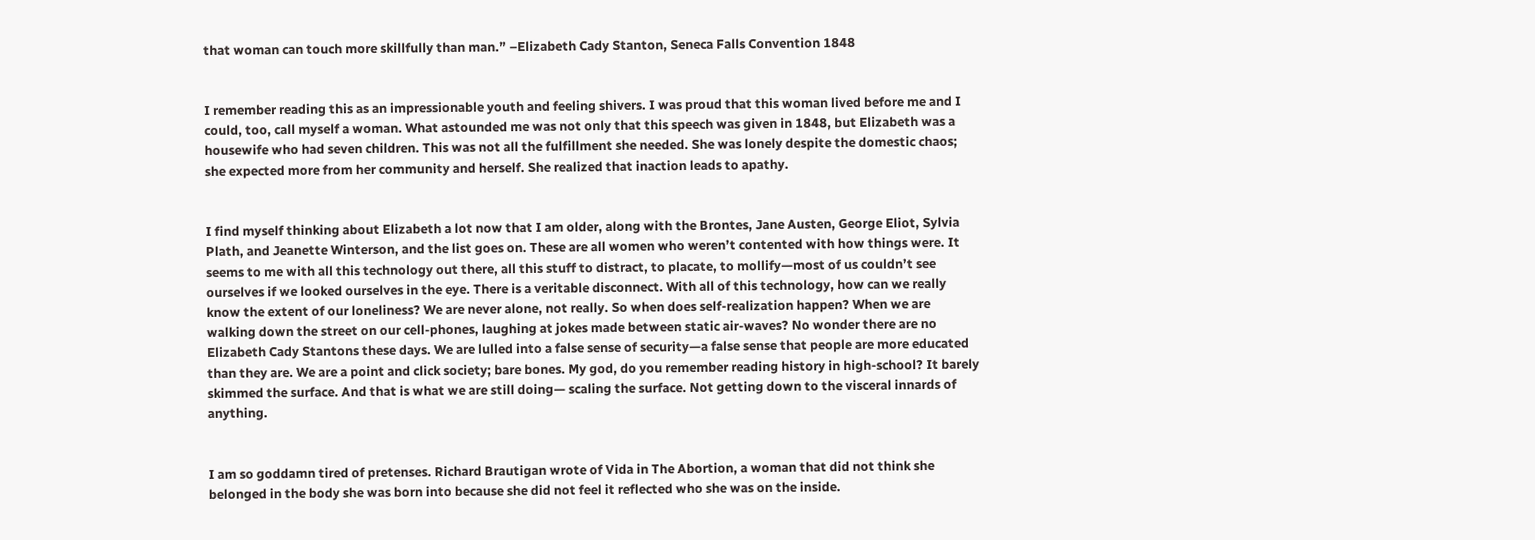that woman can touch more skillfully than man.” –Elizabeth Cady Stanton, Seneca Falls Convention 1848


I remember reading this as an impressionable youth and feeling shivers. I was proud that this woman lived before me and I could, too, call myself a woman. What astounded me was not only that this speech was given in 1848, but Elizabeth was a housewife who had seven children. This was not all the fulfillment she needed. She was lonely despite the domestic chaos; she expected more from her community and herself. She realized that inaction leads to apathy.


I find myself thinking about Elizabeth a lot now that I am older, along with the Brontes, Jane Austen, George Eliot, Sylvia Plath, and Jeanette Winterson, and the list goes on. These are all women who weren’t contented with how things were. It seems to me with all this technology out there, all this stuff to distract, to placate, to mollify—most of us couldn’t see ourselves if we looked ourselves in the eye. There is a veritable disconnect. With all of this technology, how can we really know the extent of our loneliness? We are never alone, not really. So when does self-realization happen? When we are walking down the street on our cell-phones, laughing at jokes made between static air-waves? No wonder there are no Elizabeth Cady Stantons these days. We are lulled into a false sense of security—a false sense that people are more educated than they are. We are a point and click society; bare bones. My god, do you remember reading history in high-school? It barely skimmed the surface. And that is what we are still doing— scaling the surface. Not getting down to the visceral innards of anything.


I am so goddamn tired of pretenses. Richard Brautigan wrote of Vida in The Abortion, a woman that did not think she belonged in the body she was born into because she did not feel it reflected who she was on the inside.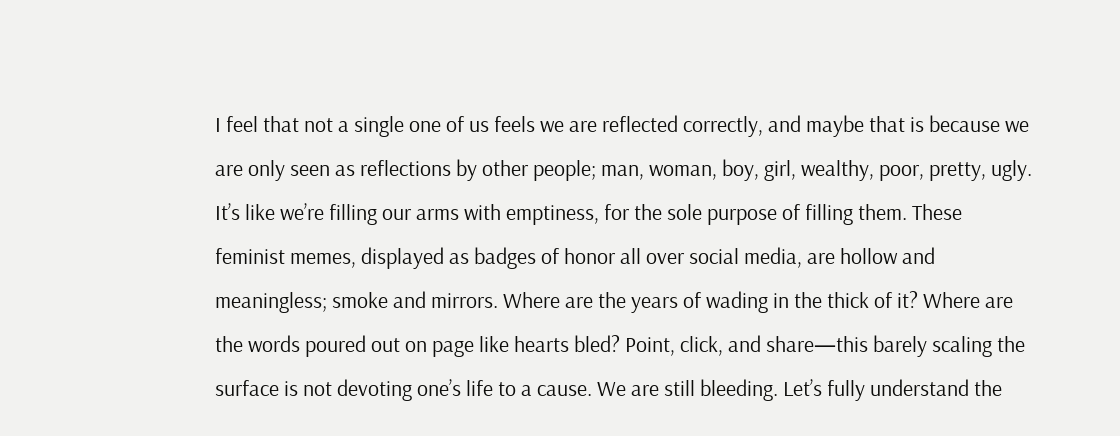I feel that not a single one of us feels we are reflected correctly, and maybe that is because we are only seen as reflections by other people; man, woman, boy, girl, wealthy, poor, pretty, ugly. It’s like we’re filling our arms with emptiness, for the sole purpose of filling them. These feminist memes, displayed as badges of honor all over social media, are hollow and meaningless; smoke and mirrors. Where are the years of wading in the thick of it? Where are the words poured out on page like hearts bled? Point, click, and share—this barely scaling the surface is not devoting one’s life to a cause. We are still bleeding. Let’s fully understand the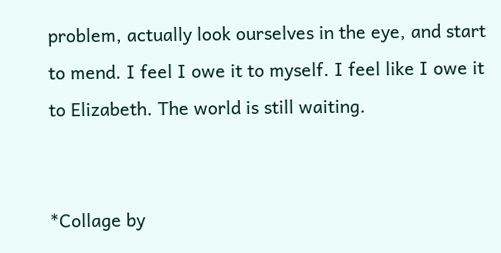problem, actually look ourselves in the eye, and start to mend. I feel I owe it to myself. I feel like I owe it to Elizabeth. The world is still waiting.


*Collage by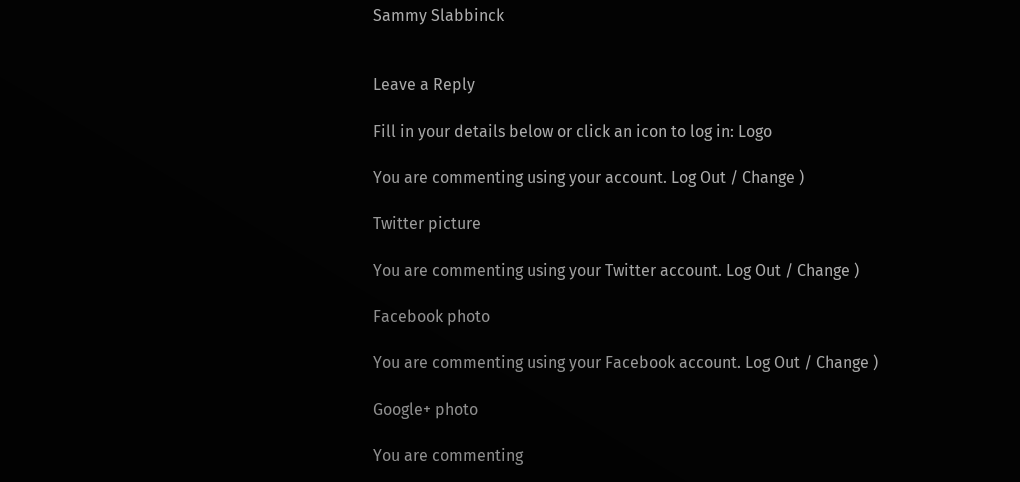Sammy Slabbinck


Leave a Reply

Fill in your details below or click an icon to log in: Logo

You are commenting using your account. Log Out / Change )

Twitter picture

You are commenting using your Twitter account. Log Out / Change )

Facebook photo

You are commenting using your Facebook account. Log Out / Change )

Google+ photo

You are commenting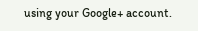using your Google+ account.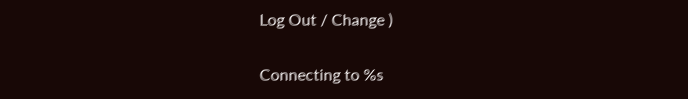Log Out / Change )

Connecting to %s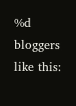%d bloggers like this: